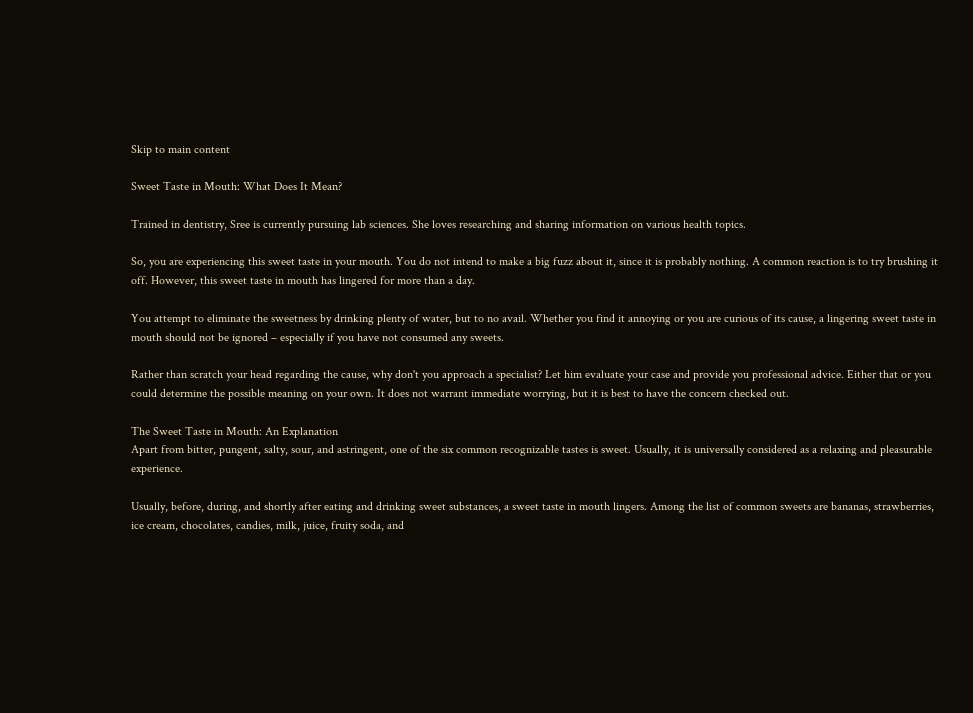Skip to main content

Sweet Taste in Mouth: What Does It Mean?

Trained in dentistry, Sree is currently pursuing lab sciences. She loves researching and sharing information on various health topics.

So, you are experiencing this sweet taste in your mouth. You do not intend to make a big fuzz about it, since it is probably nothing. A common reaction is to try brushing it off. However, this sweet taste in mouth has lingered for more than a day.

You attempt to eliminate the sweetness by drinking plenty of water, but to no avail. Whether you find it annoying or you are curious of its cause, a lingering sweet taste in mouth should not be ignored – especially if you have not consumed any sweets.

Rather than scratch your head regarding the cause, why don't you approach a specialist? Let him evaluate your case and provide you professional advice. Either that or you could determine the possible meaning on your own. It does not warrant immediate worrying, but it is best to have the concern checked out.

The Sweet Taste in Mouth: An Explanation
Apart from bitter, pungent, salty, sour, and astringent, one of the six common recognizable tastes is sweet. Usually, it is universally considered as a relaxing and pleasurable experience.

Usually, before, during, and shortly after eating and drinking sweet substances, a sweet taste in mouth lingers. Among the list of common sweets are bananas, strawberries, ice cream, chocolates, candies, milk, juice, fruity soda, and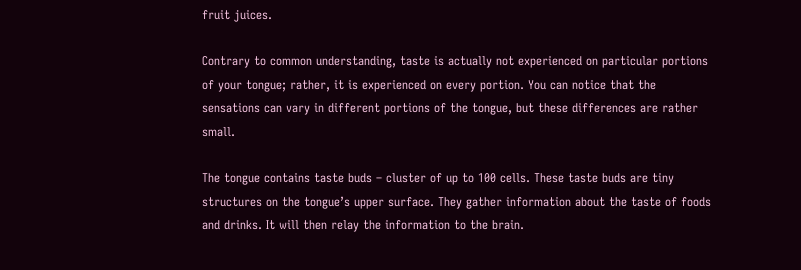fruit juices.

Contrary to common understanding, taste is actually not experienced on particular portions of your tongue; rather, it is experienced on every portion. You can notice that the sensations can vary in different portions of the tongue, but these differences are rather small.

The tongue contains taste buds – cluster of up to 100 cells. These taste buds are tiny structures on the tongue’s upper surface. They gather information about the taste of foods and drinks. It will then relay the information to the brain.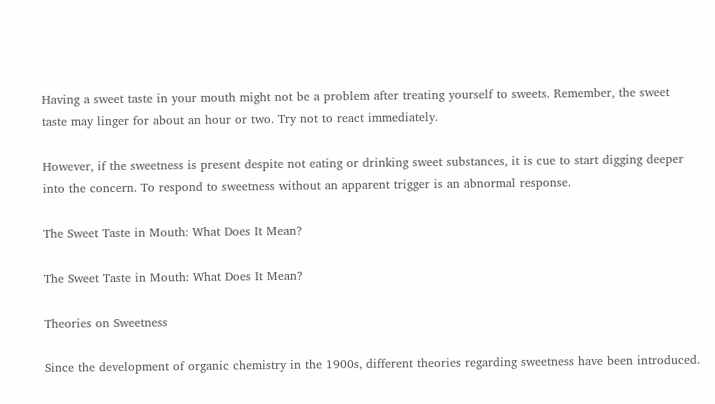Having a sweet taste in your mouth might not be a problem after treating yourself to sweets. Remember, the sweet taste may linger for about an hour or two. Try not to react immediately.

However, if the sweetness is present despite not eating or drinking sweet substances, it is cue to start digging deeper into the concern. To respond to sweetness without an apparent trigger is an abnormal response.

The Sweet Taste in Mouth: What Does It Mean?

The Sweet Taste in Mouth: What Does It Mean?

Theories on Sweetness

Since the development of organic chemistry in the 1900s, different theories regarding sweetness have been introduced.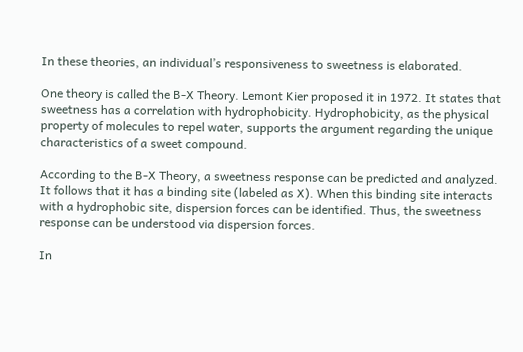In these theories, an individual’s responsiveness to sweetness is elaborated.

One theory is called the B-X Theory. Lemont Kier proposed it in 1972. It states that sweetness has a correlation with hydrophobicity. Hydrophobicity, as the physical property of molecules to repel water, supports the argument regarding the unique characteristics of a sweet compound.

According to the B-X Theory, a sweetness response can be predicted and analyzed. It follows that it has a binding site (labeled as X). When this binding site interacts with a hydrophobic site, dispersion forces can be identified. Thus, the sweetness response can be understood via dispersion forces.

In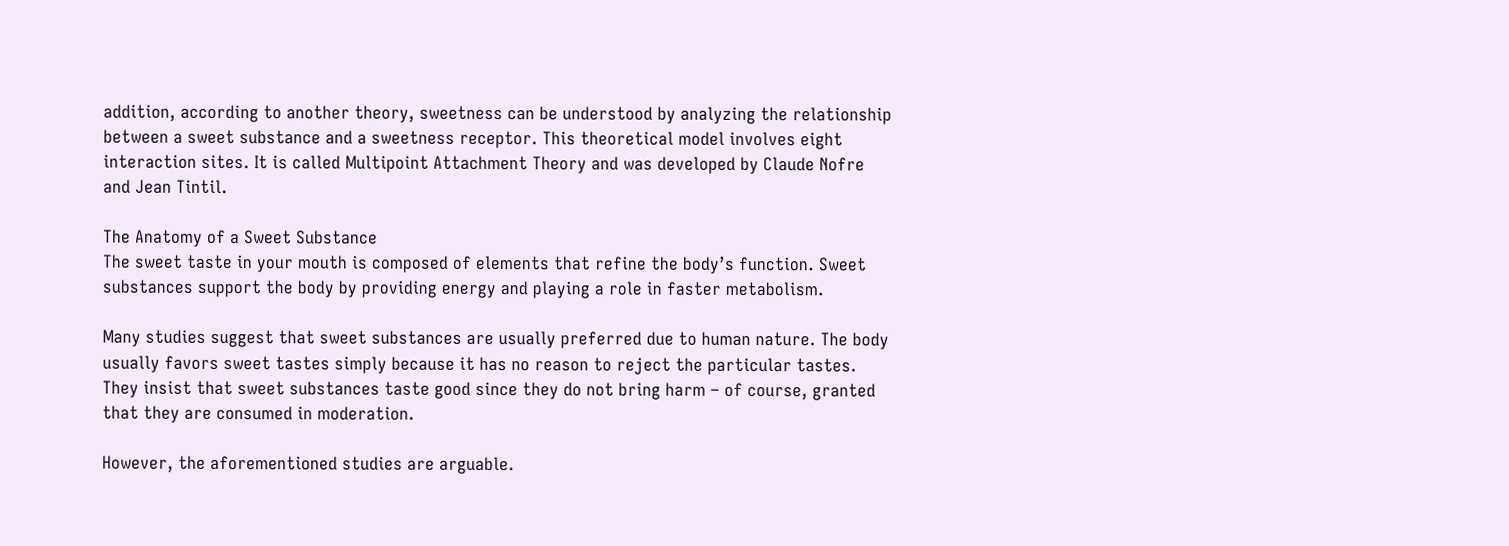addition, according to another theory, sweetness can be understood by analyzing the relationship between a sweet substance and a sweetness receptor. This theoretical model involves eight interaction sites. It is called Multipoint Attachment Theory and was developed by Claude Nofre and Jean Tintil.

The Anatomy of a Sweet Substance
The sweet taste in your mouth is composed of elements that refine the body’s function. Sweet substances support the body by providing energy and playing a role in faster metabolism.

Many studies suggest that sweet substances are usually preferred due to human nature. The body usually favors sweet tastes simply because it has no reason to reject the particular tastes. They insist that sweet substances taste good since they do not bring harm – of course, granted that they are consumed in moderation.

However, the aforementioned studies are arguable.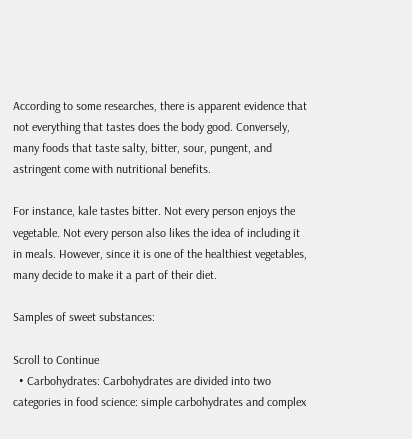According to some researches, there is apparent evidence that not everything that tastes does the body good. Conversely, many foods that taste salty, bitter, sour, pungent, and astringent come with nutritional benefits.

For instance, kale tastes bitter. Not every person enjoys the vegetable. Not every person also likes the idea of including it in meals. However, since it is one of the healthiest vegetables, many decide to make it a part of their diet.

Samples of sweet substances:

Scroll to Continue
  • Carbohydrates: Carbohydrates are divided into two categories in food science: simple carbohydrates and complex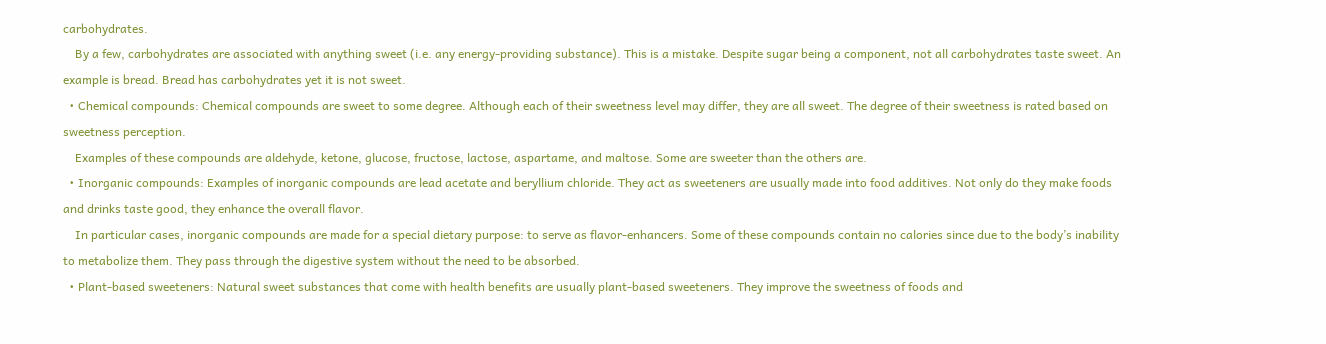carbohydrates.
    By a few, carbohydrates are associated with anything sweet (i.e. any energy-providing substance). This is a mistake. Despite sugar being a component, not all carbohydrates taste sweet. An example is bread. Bread has carbohydrates yet it is not sweet.
  • Chemical compounds: Chemical compounds are sweet to some degree. Although each of their sweetness level may differ, they are all sweet. The degree of their sweetness is rated based on sweetness perception.
    Examples of these compounds are aldehyde, ketone, glucose, fructose, lactose, aspartame, and maltose. Some are sweeter than the others are.
  • Inorganic compounds: Examples of inorganic compounds are lead acetate and beryllium chloride. They act as sweeteners are usually made into food additives. Not only do they make foods and drinks taste good, they enhance the overall flavor.
    In particular cases, inorganic compounds are made for a special dietary purpose: to serve as flavor-enhancers. Some of these compounds contain no calories since due to the body’s inability to metabolize them. They pass through the digestive system without the need to be absorbed.
  • Plant-based sweeteners: Natural sweet substances that come with health benefits are usually plant-based sweeteners. They improve the sweetness of foods and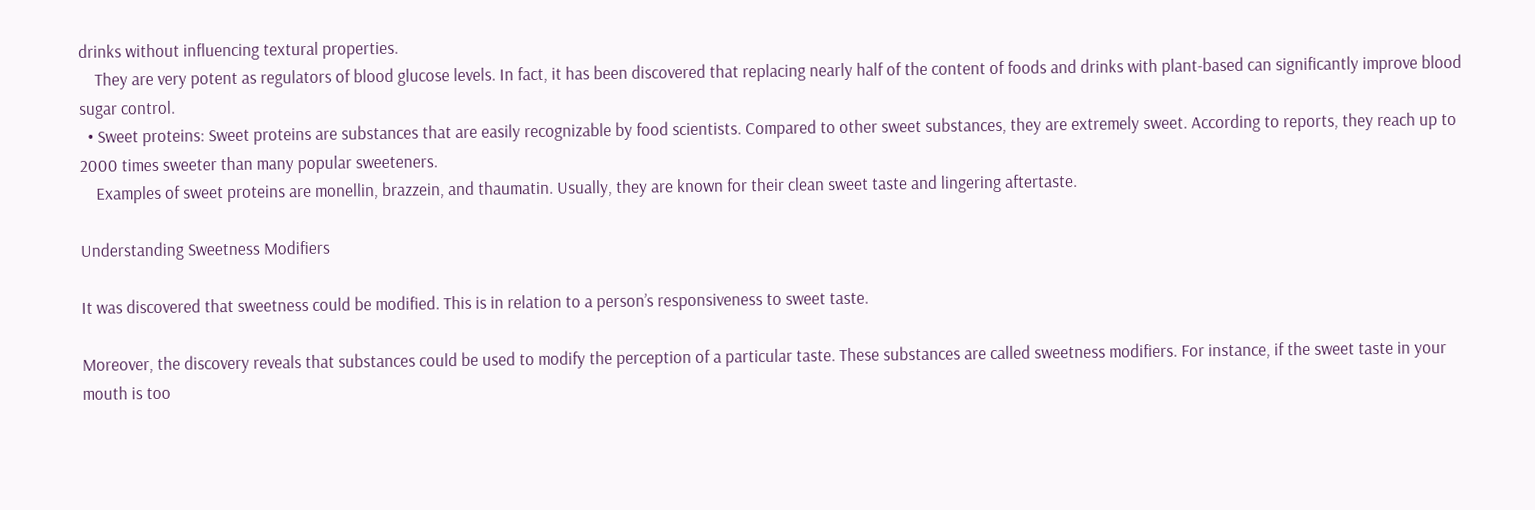drinks without influencing textural properties.
    They are very potent as regulators of blood glucose levels. In fact, it has been discovered that replacing nearly half of the content of foods and drinks with plant-based can significantly improve blood sugar control.
  • Sweet proteins: Sweet proteins are substances that are easily recognizable by food scientists. Compared to other sweet substances, they are extremely sweet. According to reports, they reach up to 2000 times sweeter than many popular sweeteners.
    Examples of sweet proteins are monellin, brazzein, and thaumatin. Usually, they are known for their clean sweet taste and lingering aftertaste.

Understanding Sweetness Modifiers

It was discovered that sweetness could be modified. This is in relation to a person’s responsiveness to sweet taste.

Moreover, the discovery reveals that substances could be used to modify the perception of a particular taste. These substances are called sweetness modifiers. For instance, if the sweet taste in your mouth is too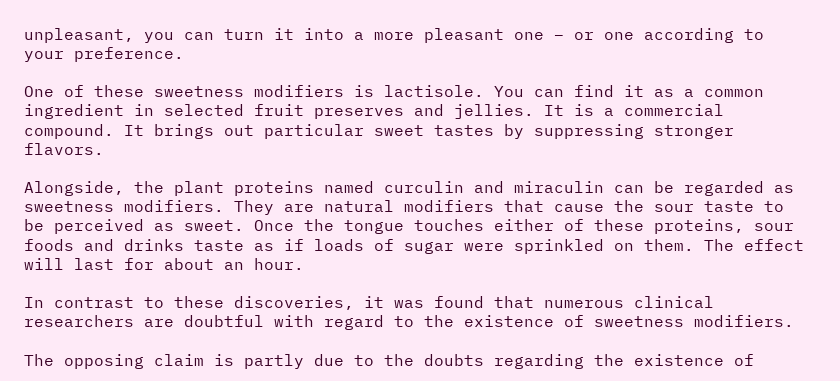unpleasant, you can turn it into a more pleasant one – or one according to your preference.

One of these sweetness modifiers is lactisole. You can find it as a common ingredient in selected fruit preserves and jellies. It is a commercial compound. It brings out particular sweet tastes by suppressing stronger flavors.

Alongside, the plant proteins named curculin and miraculin can be regarded as sweetness modifiers. They are natural modifiers that cause the sour taste to be perceived as sweet. Once the tongue touches either of these proteins, sour foods and drinks taste as if loads of sugar were sprinkled on them. The effect will last for about an hour.

In contrast to these discoveries, it was found that numerous clinical researchers are doubtful with regard to the existence of sweetness modifiers.

The opposing claim is partly due to the doubts regarding the existence of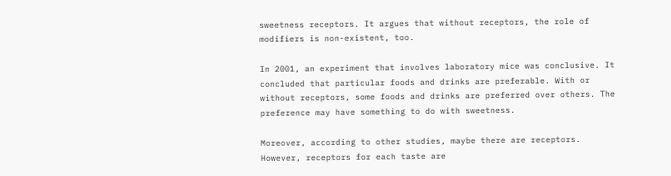sweetness receptors. It argues that without receptors, the role of modifiers is non-existent, too.

In 2001, an experiment that involves laboratory mice was conclusive. It concluded that particular foods and drinks are preferable. With or without receptors, some foods and drinks are preferred over others. The preference may have something to do with sweetness.

Moreover, according to other studies, maybe there are receptors. However, receptors for each taste are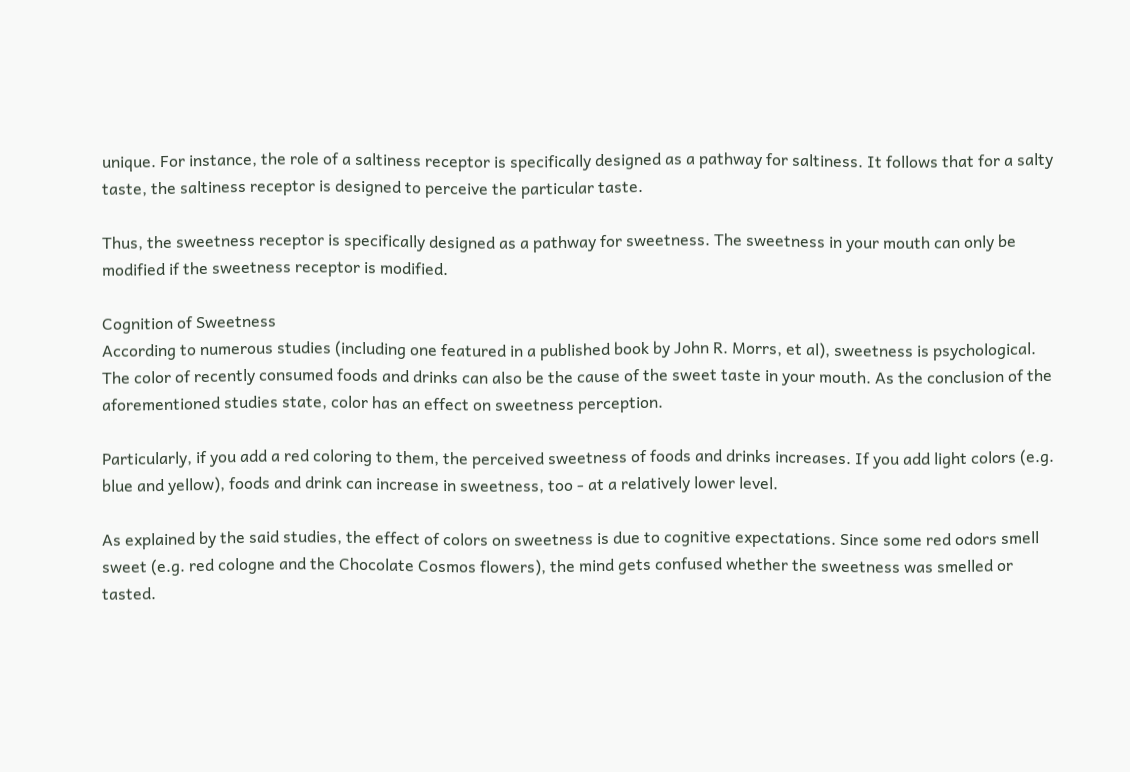unique. For instance, the role of a saltiness receptor is specifically designed as a pathway for saltiness. It follows that for a salty taste, the saltiness receptor is designed to perceive the particular taste.

Thus, the sweetness receptor is specifically designed as a pathway for sweetness. The sweetness in your mouth can only be modified if the sweetness receptor is modified.

Cognition of Sweetness
According to numerous studies (including one featured in a published book by John R. Morrs, et al), sweetness is psychological. The color of recently consumed foods and drinks can also be the cause of the sweet taste in your mouth. As the conclusion of the aforementioned studies state, color has an effect on sweetness perception.

Particularly, if you add a red coloring to them, the perceived sweetness of foods and drinks increases. If you add light colors (e.g. blue and yellow), foods and drink can increase in sweetness, too - at a relatively lower level.

As explained by the said studies, the effect of colors on sweetness is due to cognitive expectations. Since some red odors smell sweet (e.g. red cologne and the Chocolate Cosmos flowers), the mind gets confused whether the sweetness was smelled or tasted.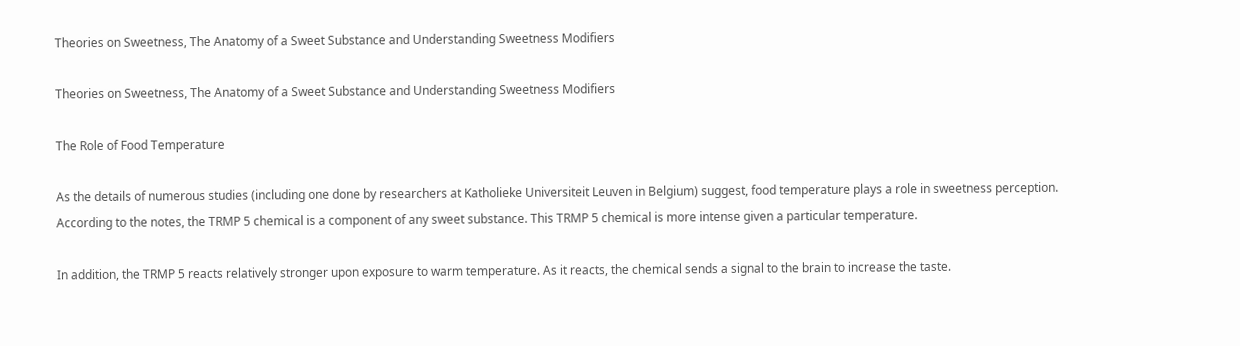Theories on Sweetness, The Anatomy of a Sweet Substance and Understanding Sweetness Modifiers

Theories on Sweetness, The Anatomy of a Sweet Substance and Understanding Sweetness Modifiers

The Role of Food Temperature

As the details of numerous studies (including one done by researchers at Katholieke Universiteit Leuven in Belgium) suggest, food temperature plays a role in sweetness perception. According to the notes, the TRMP 5 chemical is a component of any sweet substance. This TRMP 5 chemical is more intense given a particular temperature.

In addition, the TRMP 5 reacts relatively stronger upon exposure to warm temperature. As it reacts, the chemical sends a signal to the brain to increase the taste.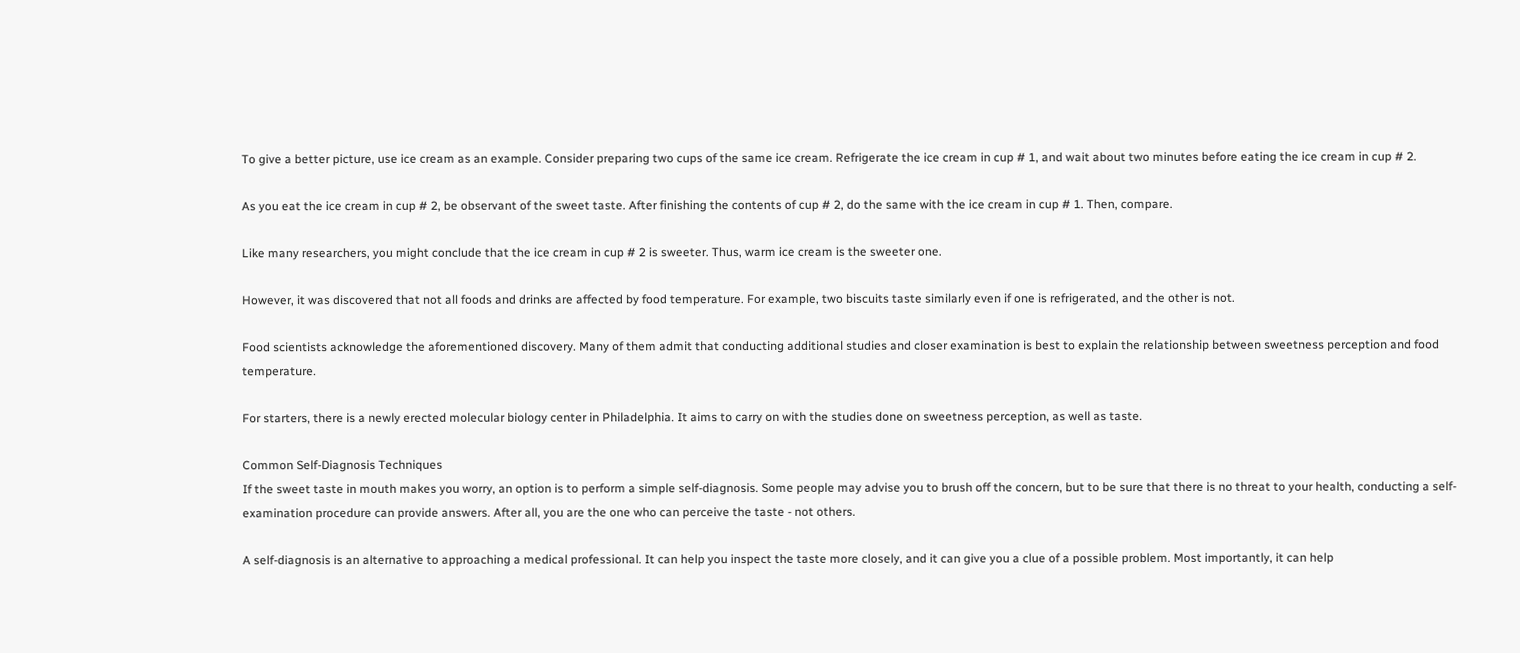To give a better picture, use ice cream as an example. Consider preparing two cups of the same ice cream. Refrigerate the ice cream in cup # 1, and wait about two minutes before eating the ice cream in cup # 2.

As you eat the ice cream in cup # 2, be observant of the sweet taste. After finishing the contents of cup # 2, do the same with the ice cream in cup # 1. Then, compare.

Like many researchers, you might conclude that the ice cream in cup # 2 is sweeter. Thus, warm ice cream is the sweeter one.

However, it was discovered that not all foods and drinks are affected by food temperature. For example, two biscuits taste similarly even if one is refrigerated, and the other is not.

Food scientists acknowledge the aforementioned discovery. Many of them admit that conducting additional studies and closer examination is best to explain the relationship between sweetness perception and food temperature.

For starters, there is a newly erected molecular biology center in Philadelphia. It aims to carry on with the studies done on sweetness perception, as well as taste.

Common Self-Diagnosis Techniques
If the sweet taste in mouth makes you worry, an option is to perform a simple self-diagnosis. Some people may advise you to brush off the concern, but to be sure that there is no threat to your health, conducting a self-examination procedure can provide answers. After all, you are the one who can perceive the taste - not others.

A self-diagnosis is an alternative to approaching a medical professional. It can help you inspect the taste more closely, and it can give you a clue of a possible problem. Most importantly, it can help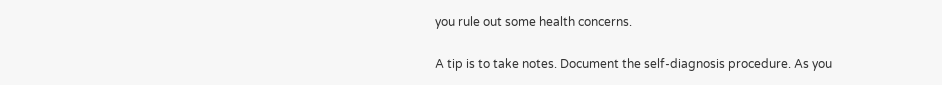you rule out some health concerns.

A tip is to take notes. Document the self-diagnosis procedure. As you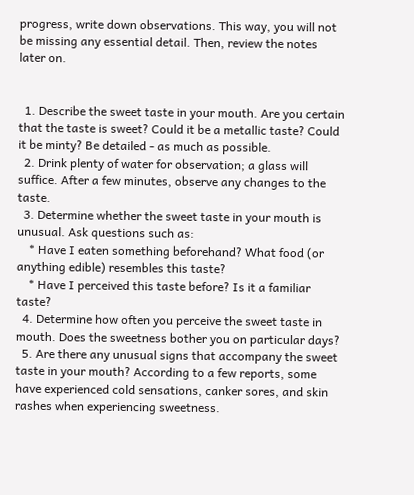progress, write down observations. This way, you will not be missing any essential detail. Then, review the notes later on.


  1. Describe the sweet taste in your mouth. Are you certain that the taste is sweet? Could it be a metallic taste? Could it be minty? Be detailed - as much as possible.
  2. Drink plenty of water for observation; a glass will suffice. After a few minutes, observe any changes to the taste.
  3. Determine whether the sweet taste in your mouth is unusual. Ask questions such as:
    * Have I eaten something beforehand? What food (or anything edible) resembles this taste?
    * Have I perceived this taste before? Is it a familiar taste?
  4. Determine how often you perceive the sweet taste in mouth. Does the sweetness bother you on particular days?
  5. Are there any unusual signs that accompany the sweet taste in your mouth? According to a few reports, some have experienced cold sensations, canker sores, and skin rashes when experiencing sweetness.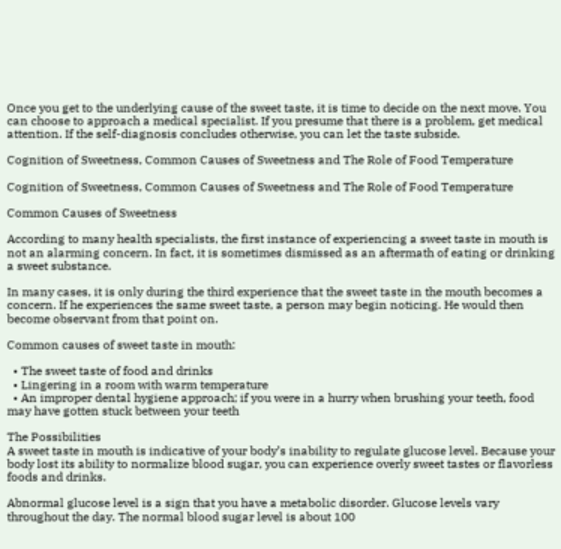Once you get to the underlying cause of the sweet taste, it is time to decide on the next move. You can choose to approach a medical specialist. If you presume that there is a problem, get medical attention. If the self-diagnosis concludes otherwise, you can let the taste subside.

Cognition of Sweetness, Common Causes of Sweetness and The Role of Food Temperature

Cognition of Sweetness, Common Causes of Sweetness and The Role of Food Temperature

Common Causes of Sweetness

According to many health specialists, the first instance of experiencing a sweet taste in mouth is not an alarming concern. In fact, it is sometimes dismissed as an aftermath of eating or drinking a sweet substance.

In many cases, it is only during the third experience that the sweet taste in the mouth becomes a concern. If he experiences the same sweet taste, a person may begin noticing. He would then become observant from that point on.

Common causes of sweet taste in mouth:

  • The sweet taste of food and drinks
  • Lingering in a room with warm temperature
  • An improper dental hygiene approach; if you were in a hurry when brushing your teeth, food may have gotten stuck between your teeth

The Possibilities
A sweet taste in mouth is indicative of your body’s inability to regulate glucose level. Because your body lost its ability to normalize blood sugar, you can experience overly sweet tastes or flavorless foods and drinks.

Abnormal glucose level is a sign that you have a metabolic disorder. Glucose levels vary throughout the day. The normal blood sugar level is about 100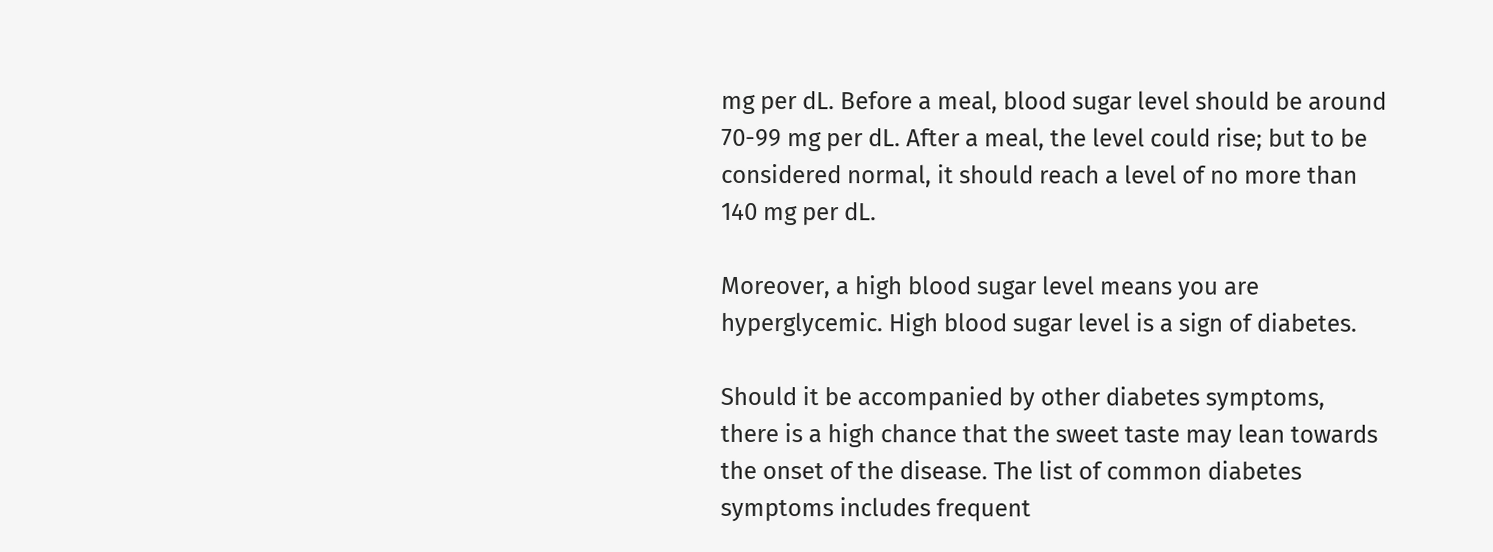mg per dL. Before a meal, blood sugar level should be around 70-99 mg per dL. After a meal, the level could rise; but to be considered normal, it should reach a level of no more than 140 mg per dL.

Moreover, a high blood sugar level means you are hyperglycemic. High blood sugar level is a sign of diabetes.

Should it be accompanied by other diabetes symptoms, there is a high chance that the sweet taste may lean towards the onset of the disease. The list of common diabetes symptoms includes frequent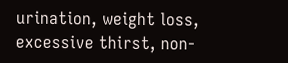urination, weight loss, excessive thirst, non-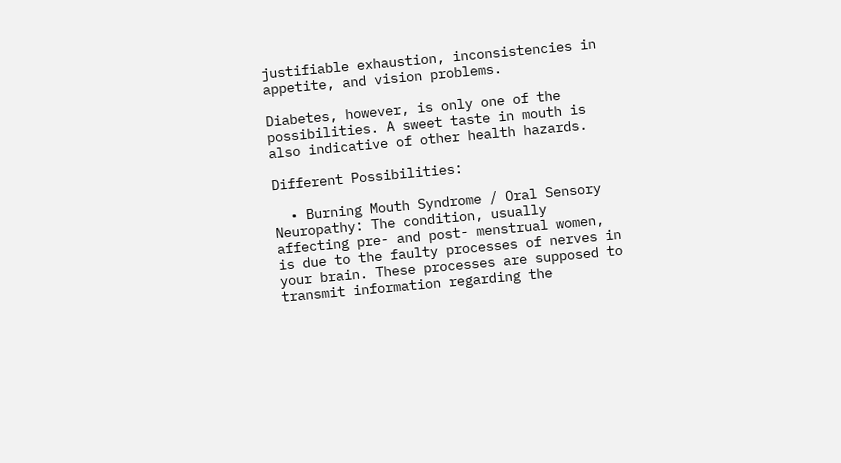justifiable exhaustion, inconsistencies in appetite, and vision problems.

Diabetes, however, is only one of the possibilities. A sweet taste in mouth is also indicative of other health hazards.

Different Possibilities:

  • Burning Mouth Syndrome / Oral Sensory Neuropathy: The condition, usually affecting pre- and post- menstrual women, is due to the faulty processes of nerves in your brain. These processes are supposed to transmit information regarding the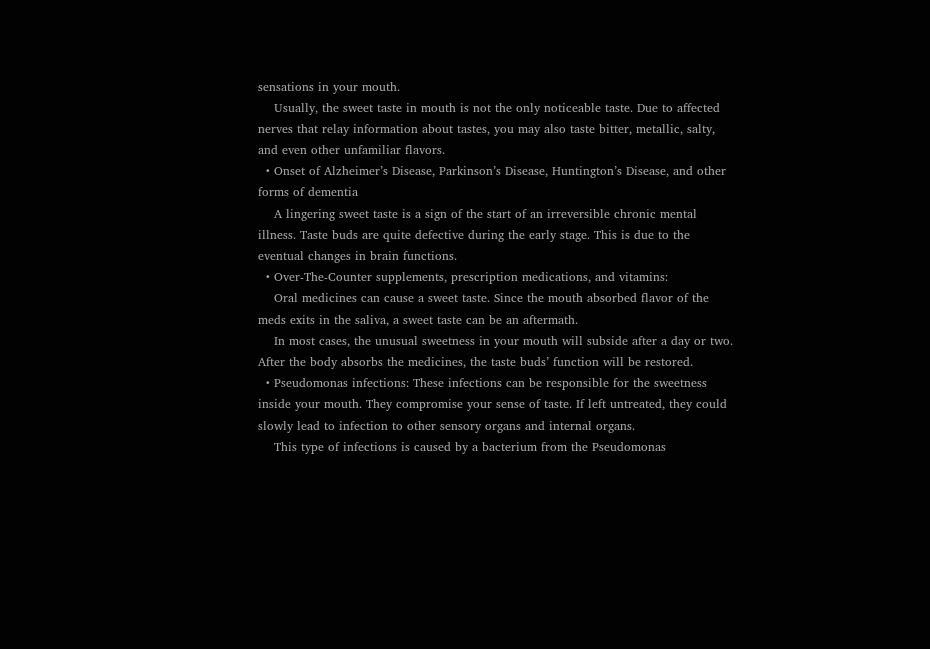sensations in your mouth.
    Usually, the sweet taste in mouth is not the only noticeable taste. Due to affected nerves that relay information about tastes, you may also taste bitter, metallic, salty, and even other unfamiliar flavors.
  • Onset of Alzheimer’s Disease, Parkinson’s Disease, Huntington’s Disease, and other forms of dementia
    A lingering sweet taste is a sign of the start of an irreversible chronic mental illness. Taste buds are quite defective during the early stage. This is due to the eventual changes in brain functions.
  • Over-The-Counter supplements, prescription medications, and vitamins:
    Oral medicines can cause a sweet taste. Since the mouth absorbed flavor of the meds exits in the saliva, a sweet taste can be an aftermath.
    In most cases, the unusual sweetness in your mouth will subside after a day or two. After the body absorbs the medicines, the taste buds’ function will be restored.
  • Pseudomonas infections: These infections can be responsible for the sweetness inside your mouth. They compromise your sense of taste. If left untreated, they could slowly lead to infection to other sensory organs and internal organs.
    This type of infections is caused by a bacterium from the Pseudomonas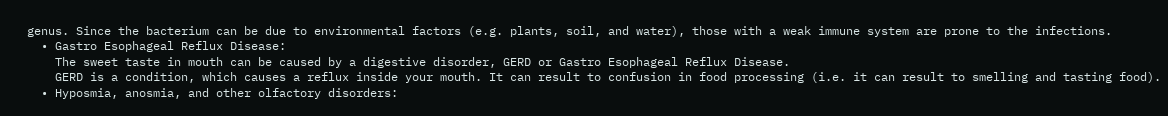genus. Since the bacterium can be due to environmental factors (e.g. plants, soil, and water), those with a weak immune system are prone to the infections.
  • Gastro Esophageal Reflux Disease:
    The sweet taste in mouth can be caused by a digestive disorder, GERD or Gastro Esophageal Reflux Disease.
    GERD is a condition, which causes a reflux inside your mouth. It can result to confusion in food processing (i.e. it can result to smelling and tasting food).
  • Hyposmia, anosmia, and other olfactory disorders: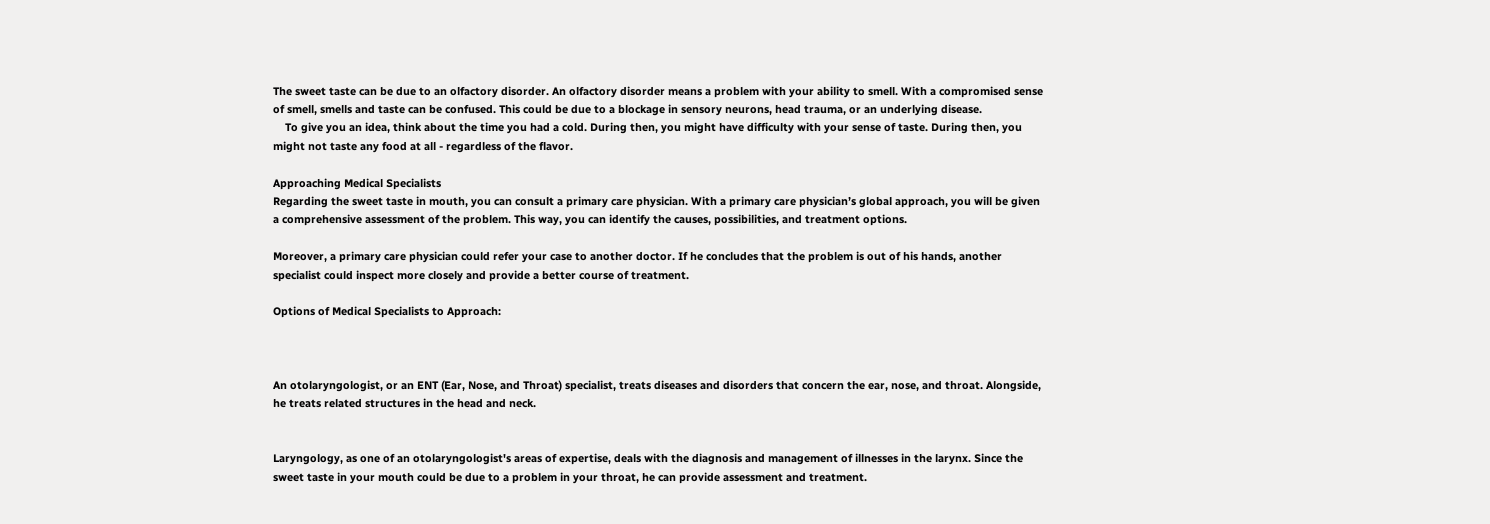The sweet taste can be due to an olfactory disorder. An olfactory disorder means a problem with your ability to smell. With a compromised sense of smell, smells and taste can be confused. This could be due to a blockage in sensory neurons, head trauma, or an underlying disease.
    To give you an idea, think about the time you had a cold. During then, you might have difficulty with your sense of taste. During then, you might not taste any food at all - regardless of the flavor.

Approaching Medical Specialists
Regarding the sweet taste in mouth, you can consult a primary care physician. With a primary care physician’s global approach, you will be given a comprehensive assessment of the problem. This way, you can identify the causes, possibilities, and treatment options.

Moreover, a primary care physician could refer your case to another doctor. If he concludes that the problem is out of his hands, another specialist could inspect more closely and provide a better course of treatment.

Options of Medical Specialists to Approach:



An otolaryngologist, or an ENT (Ear, Nose, and Throat) specialist, treats diseases and disorders that concern the ear, nose, and throat. Alongside, he treats related structures in the head and neck.


Laryngology, as one of an otolaryngologist's areas of expertise, deals with the diagnosis and management of illnesses in the larynx. Since the sweet taste in your mouth could be due to a problem in your throat, he can provide assessment and treatment.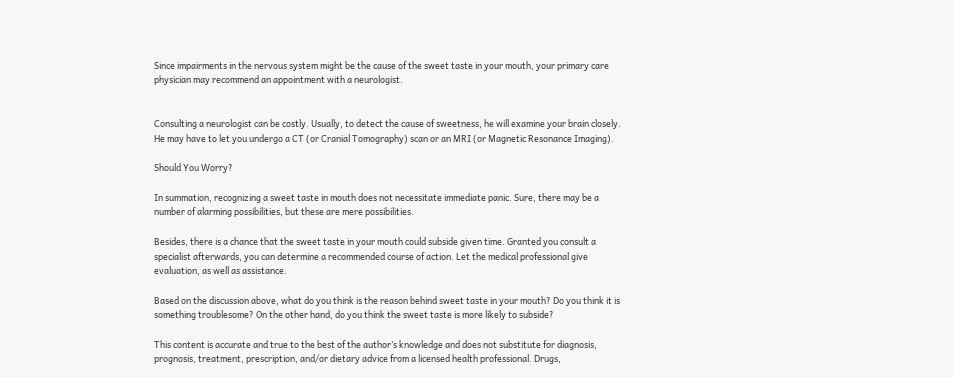Since impairments in the nervous system might be the cause of the sweet taste in your mouth, your primary care physician may recommend an appointment with a neurologist.


Consulting a neurologist can be costly. Usually, to detect the cause of sweetness, he will examine your brain closely. He may have to let you undergo a CT (or Cranial Tomography) scan or an MRI (or Magnetic Resonance Imaging).

Should You Worry?

In summation, recognizing a sweet taste in mouth does not necessitate immediate panic. Sure, there may be a number of alarming possibilities, but these are mere possibilities.

Besides, there is a chance that the sweet taste in your mouth could subside given time. Granted you consult a specialist afterwards, you can determine a recommended course of action. Let the medical professional give evaluation, as well as assistance.

Based on the discussion above, what do you think is the reason behind sweet taste in your mouth? Do you think it is something troublesome? On the other hand, do you think the sweet taste is more likely to subside?

This content is accurate and true to the best of the author’s knowledge and does not substitute for diagnosis, prognosis, treatment, prescription, and/or dietary advice from a licensed health professional. Drugs,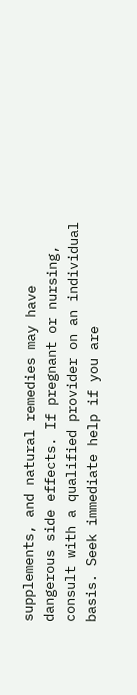supplements, and natural remedies may have dangerous side effects. If pregnant or nursing, consult with a qualified provider on an individual basis. Seek immediate help if you are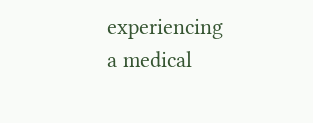experiencing a medical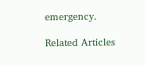emergency.

Related Articles